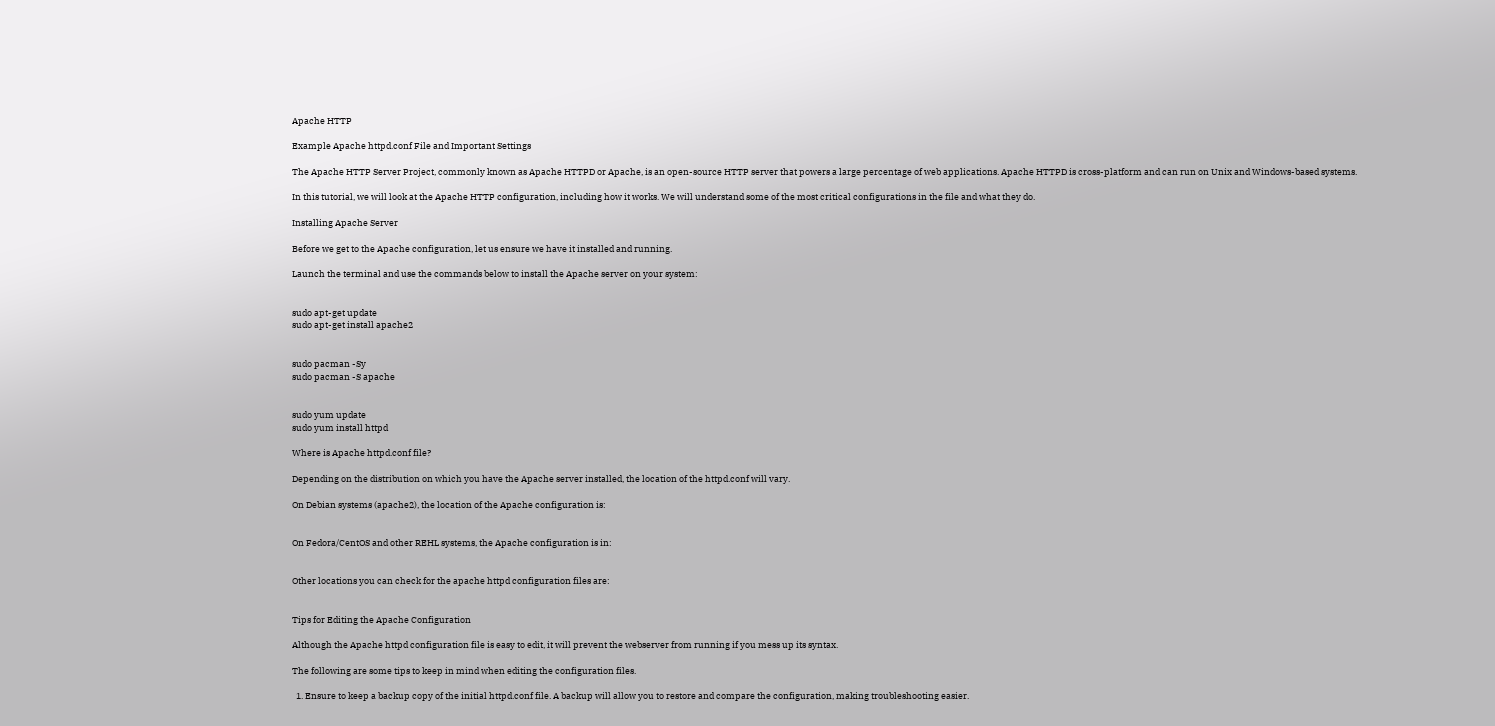Apache HTTP

Example Apache httpd.conf File and Important Settings

The Apache HTTP Server Project, commonly known as Apache HTTPD or Apache, is an open-source HTTP server that powers a large percentage of web applications. Apache HTTPD is cross-platform and can run on Unix and Windows-based systems.

In this tutorial, we will look at the Apache HTTP configuration, including how it works. We will understand some of the most critical configurations in the file and what they do.

Installing Apache Server

Before we get to the Apache configuration, let us ensure we have it installed and running.

Launch the terminal and use the commands below to install the Apache server on your system:


sudo apt-get update
sudo apt-get install apache2


sudo pacman -Sy
sudo pacman -S apache


sudo yum update
sudo yum install httpd

Where is Apache httpd.conf file?

Depending on the distribution on which you have the Apache server installed, the location of the httpd.conf will vary.

On Debian systems (apache2), the location of the Apache configuration is:


On Fedora/CentOS and other REHL systems, the Apache configuration is in:


Other locations you can check for the apache httpd configuration files are:


Tips for Editing the Apache Configuration

Although the Apache httpd configuration file is easy to edit, it will prevent the webserver from running if you mess up its syntax.

The following are some tips to keep in mind when editing the configuration files.

  1. Ensure to keep a backup copy of the initial httpd.conf file. A backup will allow you to restore and compare the configuration, making troubleshooting easier.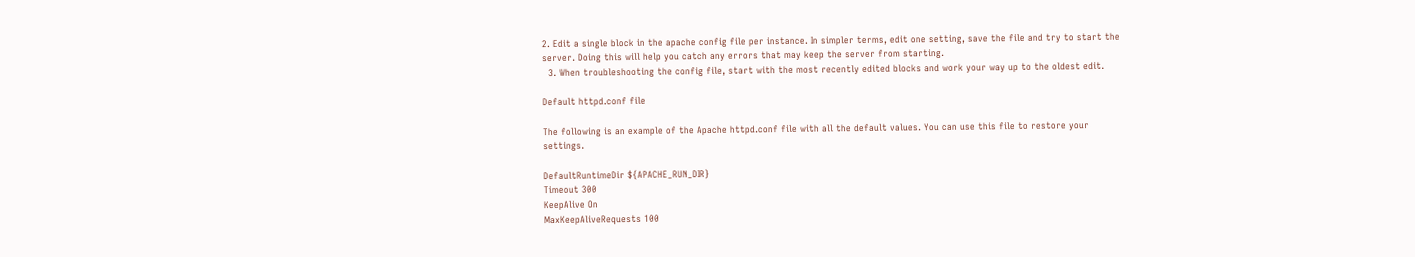2. Edit a single block in the apache config file per instance. In simpler terms, edit one setting, save the file and try to start the server. Doing this will help you catch any errors that may keep the server from starting.
  3. When troubleshooting the config file, start with the most recently edited blocks and work your way up to the oldest edit.

Default httpd.conf file

The following is an example of the Apache httpd.conf file with all the default values. You can use this file to restore your settings.

DefaultRuntimeDir ${APACHE_RUN_DIR}
Timeout 300
KeepAlive On
MaxKeepAliveRequests 100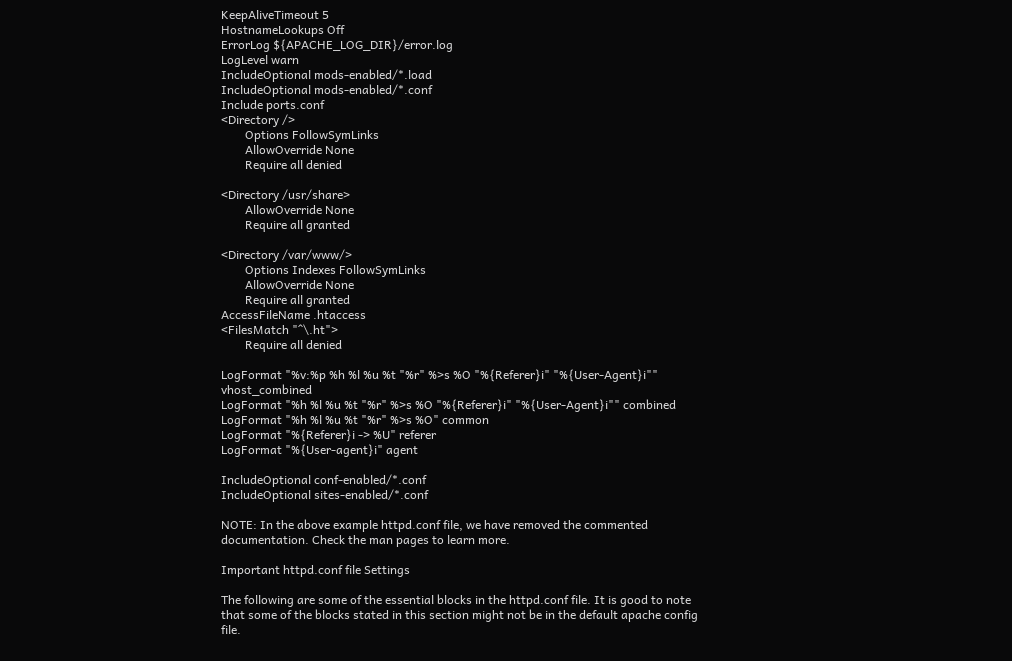KeepAliveTimeout 5
HostnameLookups Off
ErrorLog ${APACHE_LOG_DIR}/error.log
LogLevel warn
IncludeOptional mods-enabled/*.load
IncludeOptional mods-enabled/*.conf
Include ports.conf
<Directory />
        Options FollowSymLinks
        AllowOverride None
        Require all denied

<Directory /usr/share>
        AllowOverride None
        Require all granted

<Directory /var/www/>
        Options Indexes FollowSymLinks
        AllowOverride None
        Require all granted
AccessFileName .htaccess
<FilesMatch "^\.ht">
        Require all denied

LogFormat "%v:%p %h %l %u %t "%r" %>s %O "%{Referer}i" "%{User-Agent}i"" vhost_combined
LogFormat "%h %l %u %t "%r" %>s %O "%{Referer}i" "%{User-Agent}i"" combined
LogFormat "%h %l %u %t "%r" %>s %O" common
LogFormat "%{Referer}i -> %U" referer
LogFormat "%{User-agent}i" agent

IncludeOptional conf-enabled/*.conf
IncludeOptional sites-enabled/*.conf

NOTE: In the above example httpd.conf file, we have removed the commented documentation. Check the man pages to learn more.

Important httpd.conf file Settings

The following are some of the essential blocks in the httpd.conf file. It is good to note that some of the blocks stated in this section might not be in the default apache config file.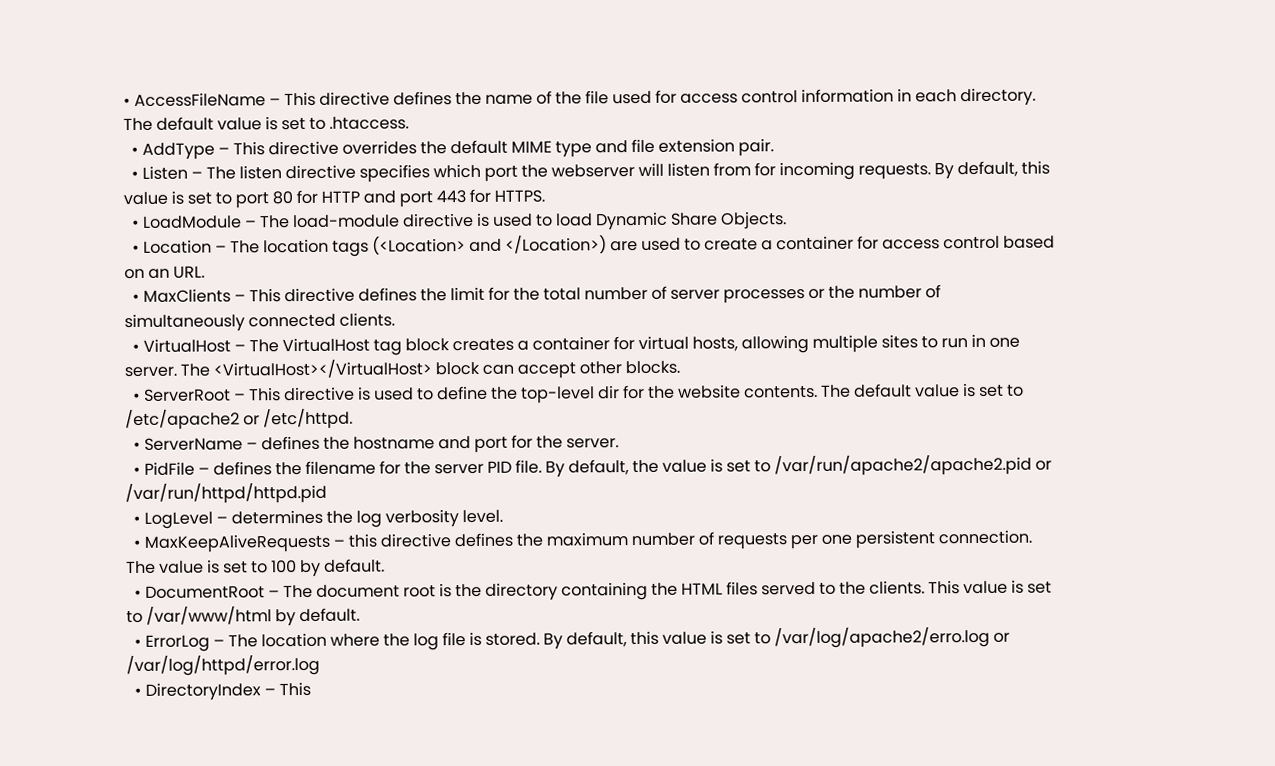• AccessFileName – This directive defines the name of the file used for access control information in each directory. The default value is set to .htaccess.
  • AddType – This directive overrides the default MIME type and file extension pair.
  • Listen – The listen directive specifies which port the webserver will listen from for incoming requests. By default, this value is set to port 80 for HTTP and port 443 for HTTPS.
  • LoadModule – The load-module directive is used to load Dynamic Share Objects.
  • Location – The location tags (<Location> and </Location>) are used to create a container for access control based on an URL.
  • MaxClients – This directive defines the limit for the total number of server processes or the number of simultaneously connected clients.
  • VirtualHost – The VirtualHost tag block creates a container for virtual hosts, allowing multiple sites to run in one server. The <VirtualHost></VirtualHost> block can accept other blocks.
  • ServerRoot – This directive is used to define the top-level dir for the website contents. The default value is set to /etc/apache2 or /etc/httpd.
  • ServerName – defines the hostname and port for the server.
  • PidFile – defines the filename for the server PID file. By default, the value is set to /var/run/apache2/apache2.pid or /var/run/httpd/httpd.pid
  • LogLevel – determines the log verbosity level.
  • MaxKeepAliveRequests – this directive defines the maximum number of requests per one persistent connection. The value is set to 100 by default.
  • DocumentRoot – The document root is the directory containing the HTML files served to the clients. This value is set to /var/www/html by default.
  • ErrorLog – The location where the log file is stored. By default, this value is set to /var/log/apache2/erro.log or /var/log/httpd/error.log
  • DirectoryIndex – This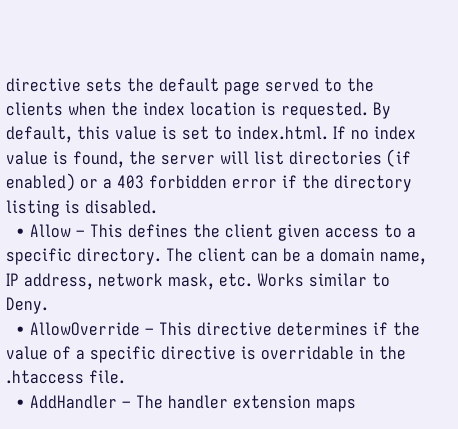directive sets the default page served to the clients when the index location is requested. By default, this value is set to index.html. If no index value is found, the server will list directories (if enabled) or a 403 forbidden error if the directory listing is disabled.
  • Allow – This defines the client given access to a specific directory. The client can be a domain name, IP address, network mask, etc. Works similar to Deny.
  • AllowOverride – This directive determines if the value of a specific directive is overridable in the .htaccess file.
  • AddHandler – The handler extension maps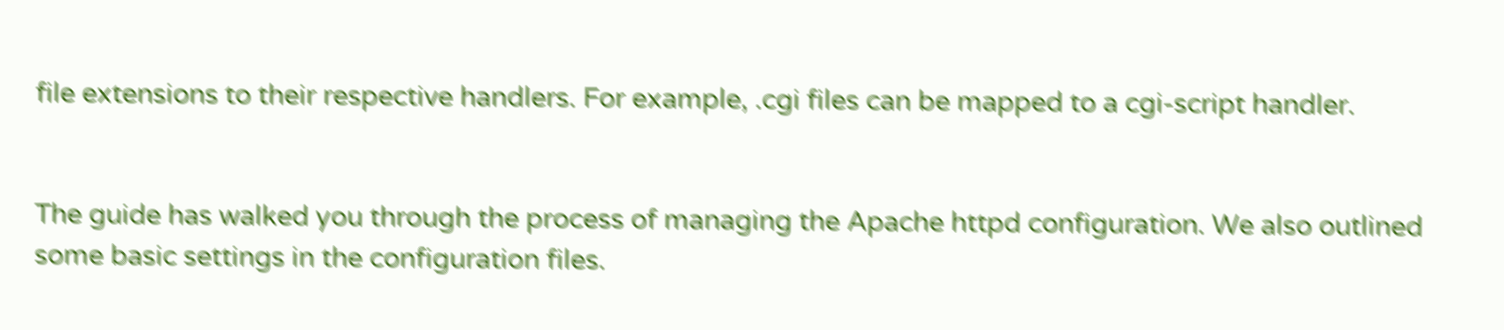file extensions to their respective handlers. For example, .cgi files can be mapped to a cgi-script handler.


The guide has walked you through the process of managing the Apache httpd configuration. We also outlined some basic settings in the configuration files.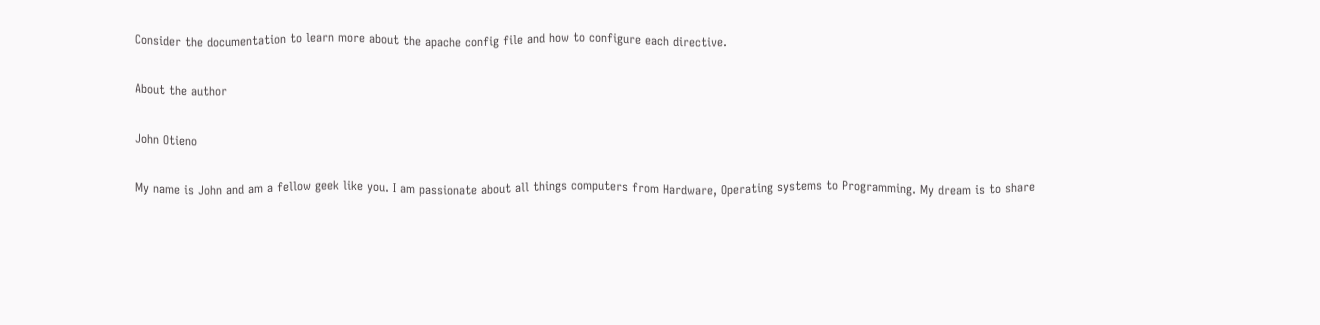Consider the documentation to learn more about the apache config file and how to configure each directive.

About the author

John Otieno

My name is John and am a fellow geek like you. I am passionate about all things computers from Hardware, Operating systems to Programming. My dream is to share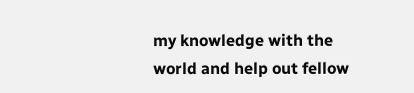my knowledge with the world and help out fellow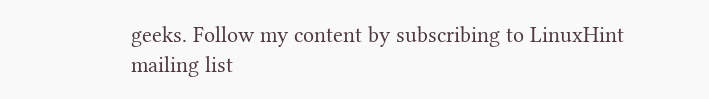geeks. Follow my content by subscribing to LinuxHint mailing list